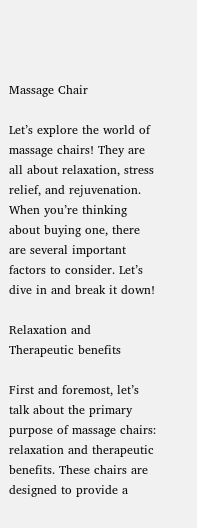Massage Chair

Let’s explore the world of massage chairs! They are all about relaxation, stress relief, and rejuvenation. When you’re thinking about buying one, there are several important factors to consider. Let’s dive in and break it down!

Relaxation and Therapeutic benefits

First and foremost, let’s talk about the primary purpose of massage chairs: relaxation and therapeutic benefits. These chairs are designed to provide a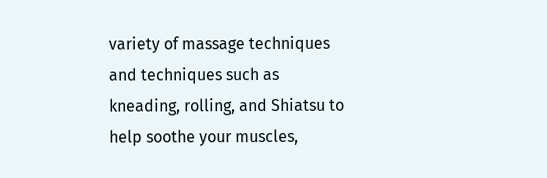variety of massage techniques and techniques such as kneading, rolling, and Shiatsu to help soothe your muscles,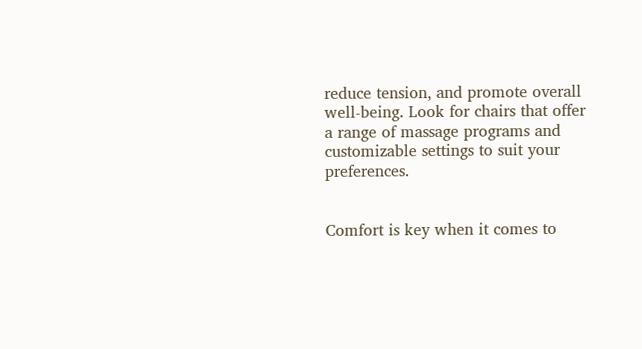reduce tension, and promote overall well-being. Look for chairs that offer a range of massage programs and customizable settings to suit your preferences.


Comfort is key when it comes to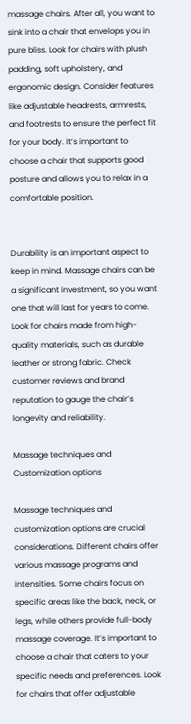massage chairs. After all, you want to sink into a chair that envelops you in pure bliss. Look for chairs with plush padding, soft upholstery, and ergonomic design. Consider features like adjustable headrests, armrests, and footrests to ensure the perfect fit for your body. It’s important to choose a chair that supports good posture and allows you to relax in a comfortable position.


Durability is an important aspect to keep in mind. Massage chairs can be a significant investment, so you want one that will last for years to come. Look for chairs made from high-quality materials, such as durable leather or strong fabric. Check customer reviews and brand reputation to gauge the chair’s longevity and reliability.

Massage techniques and Customization options

Massage techniques and customization options are crucial considerations. Different chairs offer various massage programs and intensities. Some chairs focus on specific areas like the back, neck, or legs, while others provide full-body massage coverage. It’s important to choose a chair that caters to your specific needs and preferences. Look for chairs that offer adjustable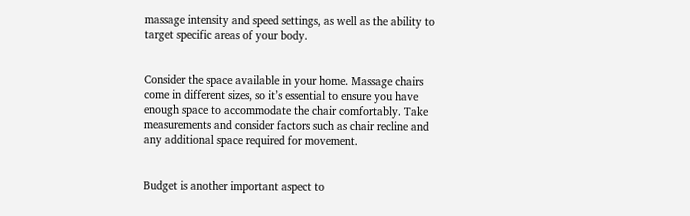massage intensity and speed settings, as well as the ability to target specific areas of your body.


Consider the space available in your home. Massage chairs come in different sizes, so it’s essential to ensure you have enough space to accommodate the chair comfortably. Take measurements and consider factors such as chair recline and any additional space required for movement.


Budget is another important aspect to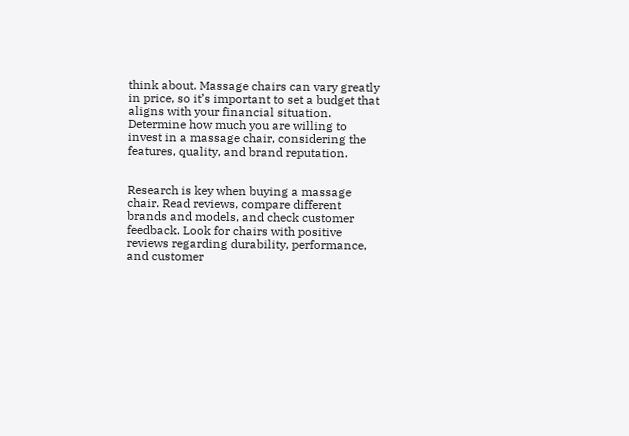think about. Massage chairs can vary greatly in price, so it’s important to set a budget that aligns with your financial situation. Determine how much you are willing to invest in a massage chair, considering the features, quality, and brand reputation.


Research is key when buying a massage chair. Read reviews, compare different brands and models, and check customer feedback. Look for chairs with positive reviews regarding durability, performance, and customer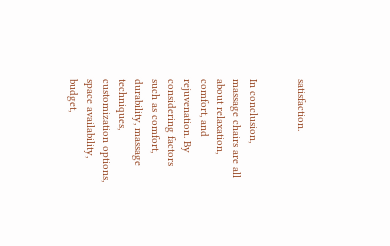satisfaction.


In conclusion, massage chairs are all about relaxation, comfort, and rejuvenation. By considering factors such as comfort, durability, massage techniques, customization options, space availability, budget,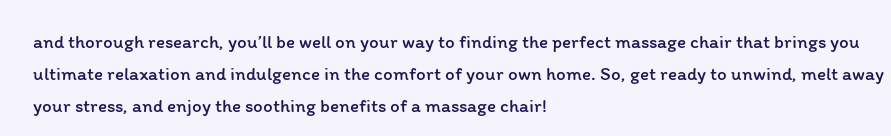and thorough research, you’ll be well on your way to finding the perfect massage chair that brings you ultimate relaxation and indulgence in the comfort of your own home. So, get ready to unwind, melt away your stress, and enjoy the soothing benefits of a massage chair!